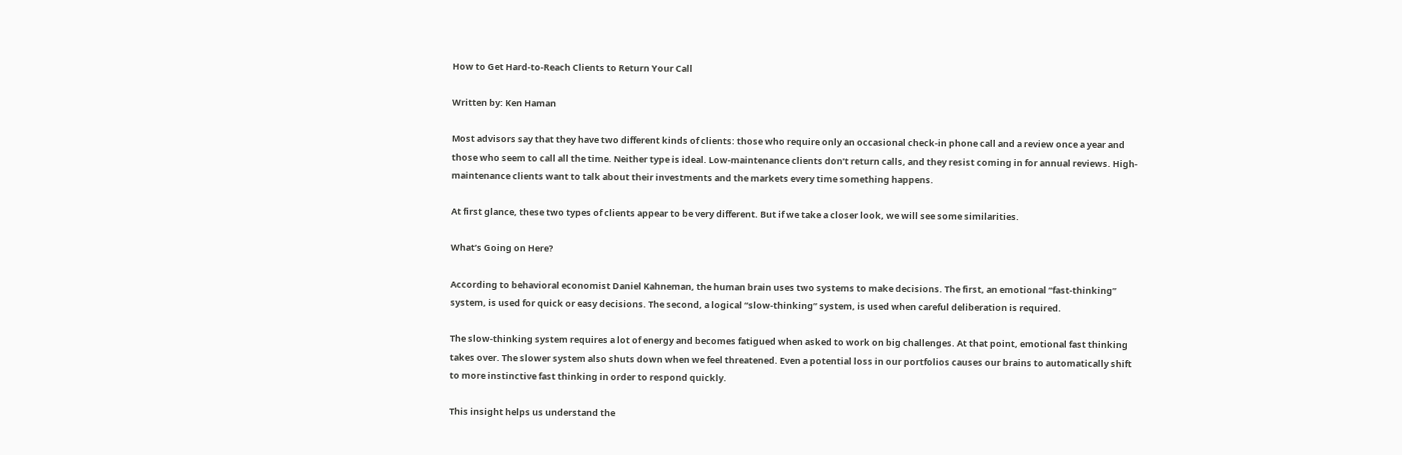How to Get Hard-to-Reach Clients to Return Your Call

Written by: Ken Haman

Most advisors say that they have two different kinds of clients: those who require only an occasional check-in phone call and a review once a year and those who seem to call all the time. Neither type is ideal. Low-maintenance clients don’t return calls, and they resist coming in for annual reviews. High-maintenance clients want to talk about their investments and the markets every time something happens.

At first glance, these two types of clients appear to be very different. But if we take a closer look, we will see some similarities.

What’s Going on Here?

According to behavioral economist Daniel Kahneman, the human brain uses two systems to make decisions. The first, an emotional “fast-thinking” system, is used for quick or easy decisions. The second, a logical “slow-thinking” system, is used when careful deliberation is required.

The slow-thinking system requires a lot of energy and becomes fatigued when asked to work on big challenges. At that point, emotional fast thinking takes over. The slower system also shuts down when we feel threatened. Even a potential loss in our portfolios causes our brains to automatically shift to more instinctive fast thinking in order to respond quickly.

This insight helps us understand the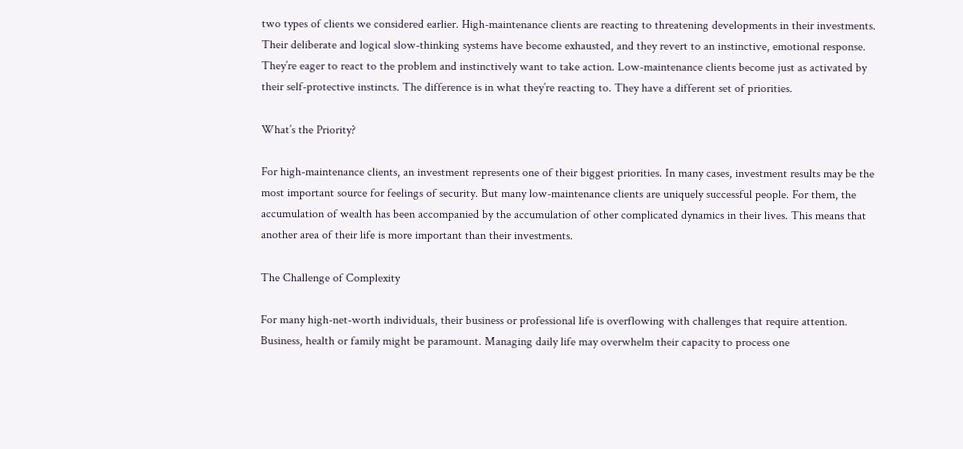two types of clients we considered earlier. High-maintenance clients are reacting to threatening developments in their investments. Their deliberate and logical slow-thinking systems have become exhausted, and they revert to an instinctive, emotional response. They’re eager to react to the problem and instinctively want to take action. Low-maintenance clients become just as activated by their self-protective instincts. The difference is in what they’re reacting to. They have a different set of priorities.

What’s the Priority?

For high-maintenance clients, an investment represents one of their biggest priorities. In many cases, investment results may be the most important source for feelings of security. But many low-maintenance clients are uniquely successful people. For them, the accumulation of wealth has been accompanied by the accumulation of other complicated dynamics in their lives. This means that another area of their life is more important than their investments.

The Challenge of Complexity

For many high-net-worth individuals, their business or professional life is overflowing with challenges that require attention. Business, health or family might be paramount. Managing daily life may overwhelm their capacity to process one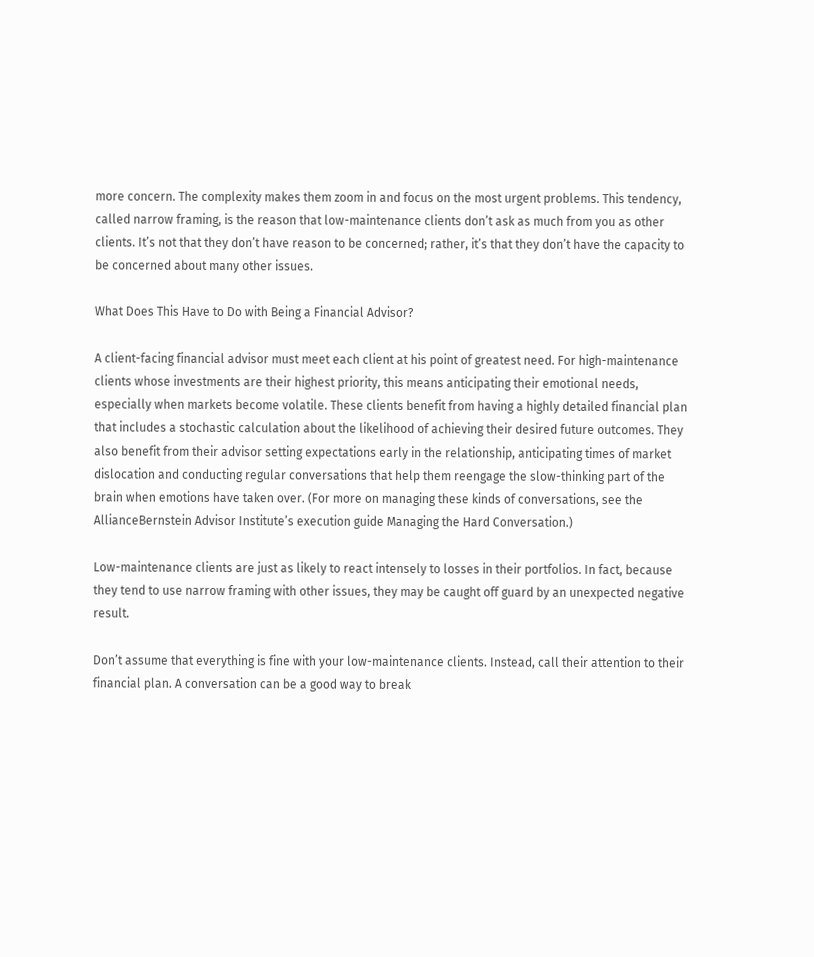more concern. The complexity makes them zoom in and focus on the most urgent problems. This tendency, called narrow framing, is the reason that low-maintenance clients don’t ask as much from you as other clients. It’s not that they don’t have reason to be concerned; rather, it’s that they don’t have the capacity to be concerned about many other issues.

What Does This Have to Do with Being a Financial Advisor?

A client-facing financial advisor must meet each client at his point of greatest need. For high-maintenance clients whose investments are their highest priority, this means anticipating their emotional needs, especially when markets become volatile. These clients benefit from having a highly detailed financial plan that includes a stochastic calculation about the likelihood of achieving their desired future outcomes. They also benefit from their advisor setting expectations early in the relationship, anticipating times of market dislocation and conducting regular conversations that help them reengage the slow-thinking part of the brain when emotions have taken over. (For more on managing these kinds of conversations, see the AllianceBernstein Advisor Institute’s execution guide Managing the Hard Conversation.)

Low-maintenance clients are just as likely to react intensely to losses in their portfolios. In fact, because they tend to use narrow framing with other issues, they may be caught off guard by an unexpected negative result.

Don’t assume that everything is fine with your low-maintenance clients. Instead, call their attention to their financial plan. A conversation can be a good way to break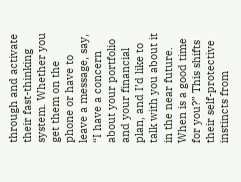through and activate their fast-thinking system. Whether you get them on the phone or have to leave a message, say, “I have a concern about your portfolio and your financial plan, and I’d like to talk with you about it in the near future. When is a good time for you?” This shifts their self-protective instincts from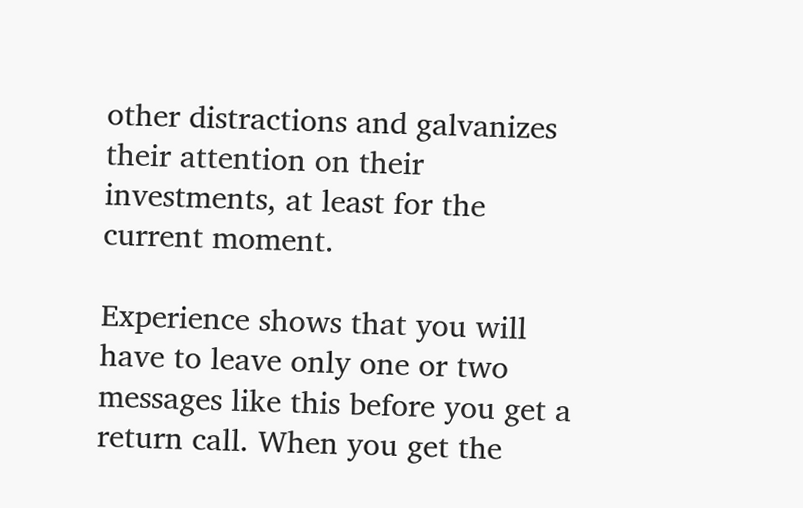other distractions and galvanizes their attention on their investments, at least for the current moment.

Experience shows that you will have to leave only one or two messages like this before you get a return call. When you get the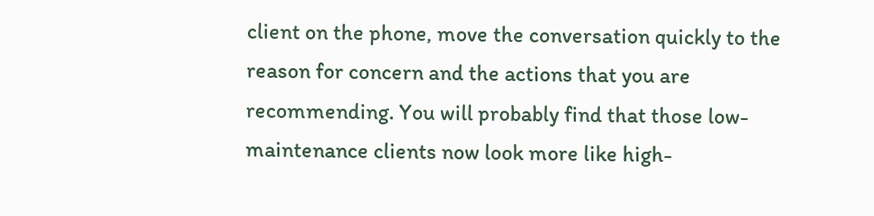client on the phone, move the conversation quickly to the reason for concern and the actions that you are recommending. You will probably find that those low-maintenance clients now look more like high-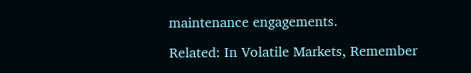maintenance engagements.

Related: In Volatile Markets, Remember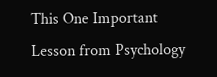This One Important Lesson from Psychology